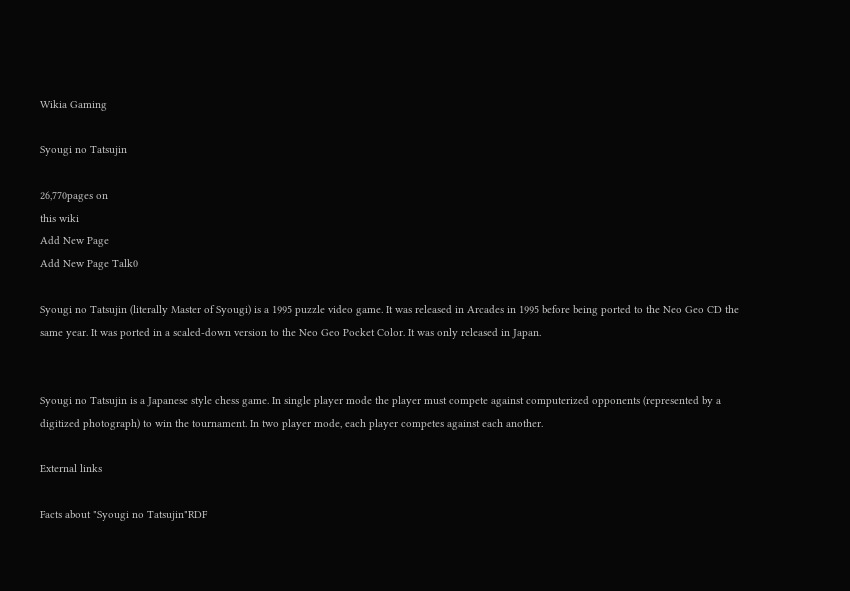Wikia Gaming

Syougi no Tatsujin

26,770pages on
this wiki
Add New Page
Add New Page Talk0

Syougi no Tatsujin (literally Master of Syougi) is a 1995 puzzle video game. It was released in Arcades in 1995 before being ported to the Neo Geo CD the same year. It was ported in a scaled-down version to the Neo Geo Pocket Color. It was only released in Japan.


Syougi no Tatsujin is a Japanese style chess game. In single player mode the player must compete against computerized opponents (represented by a digitized photograph) to win the tournament. In two player mode, each player competes against each another.

External links

Facts about "Syougi no Tatsujin"RDF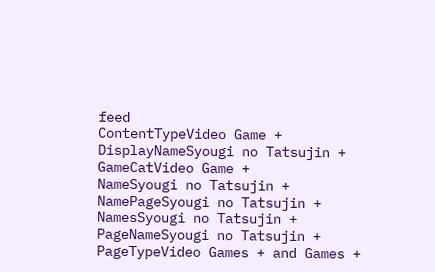feed
ContentTypeVideo Game +
DisplayNameSyougi no Tatsujin +
GameCatVideo Game +
NameSyougi no Tatsujin +
NamePageSyougi no Tatsujin +
NamesSyougi no Tatsujin +
PageNameSyougi no Tatsujin +
PageTypeVideo Games + and Games +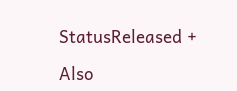StatusReleased +

Also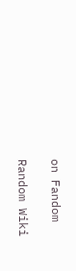on Fandom

Random Wiki